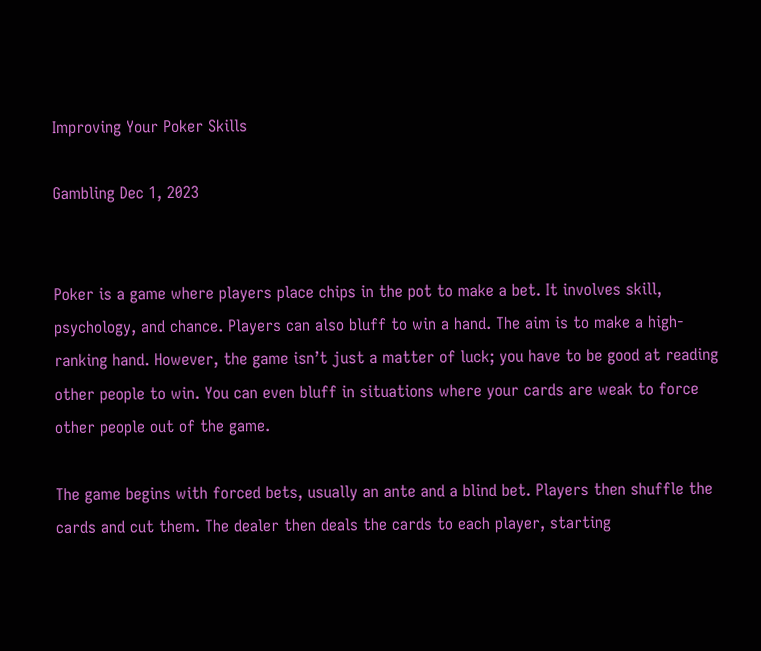Improving Your Poker Skills

Gambling Dec 1, 2023


Poker is a game where players place chips in the pot to make a bet. It involves skill, psychology, and chance. Players can also bluff to win a hand. The aim is to make a high-ranking hand. However, the game isn’t just a matter of luck; you have to be good at reading other people to win. You can even bluff in situations where your cards are weak to force other people out of the game.

The game begins with forced bets, usually an ante and a blind bet. Players then shuffle the cards and cut them. The dealer then deals the cards to each player, starting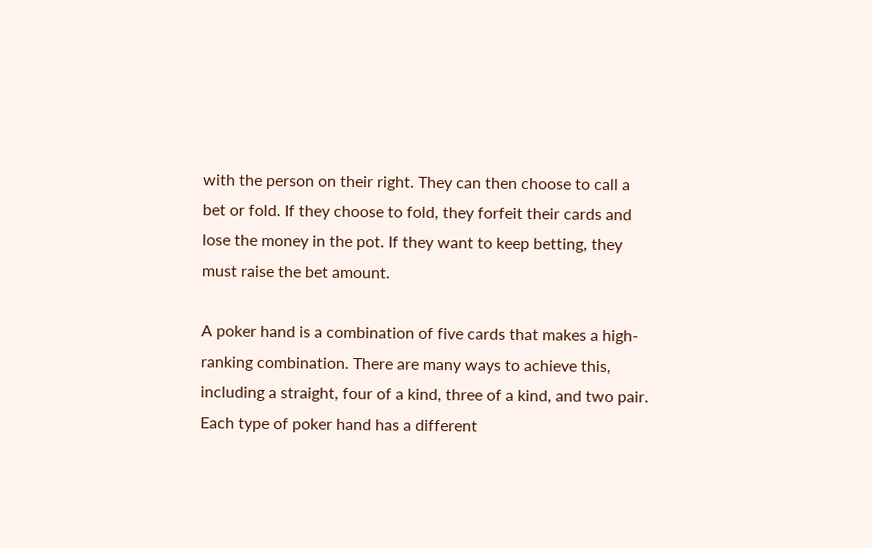with the person on their right. They can then choose to call a bet or fold. If they choose to fold, they forfeit their cards and lose the money in the pot. If they want to keep betting, they must raise the bet amount.

A poker hand is a combination of five cards that makes a high-ranking combination. There are many ways to achieve this, including a straight, four of a kind, three of a kind, and two pair. Each type of poker hand has a different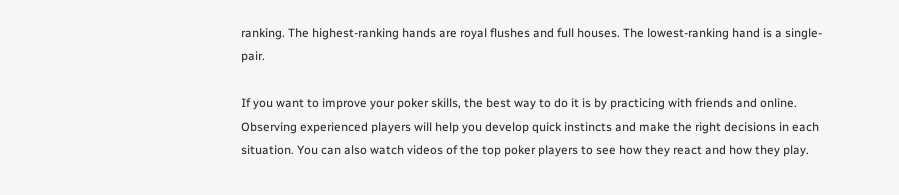ranking. The highest-ranking hands are royal flushes and full houses. The lowest-ranking hand is a single-pair.

If you want to improve your poker skills, the best way to do it is by practicing with friends and online. Observing experienced players will help you develop quick instincts and make the right decisions in each situation. You can also watch videos of the top poker players to see how they react and how they play.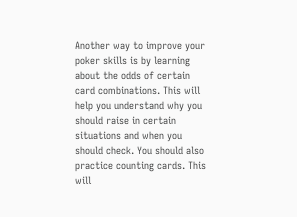Another way to improve your poker skills is by learning about the odds of certain card combinations. This will help you understand why you should raise in certain situations and when you should check. You should also practice counting cards. This will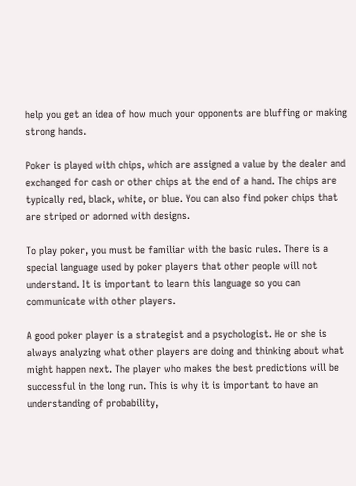help you get an idea of how much your opponents are bluffing or making strong hands.

Poker is played with chips, which are assigned a value by the dealer and exchanged for cash or other chips at the end of a hand. The chips are typically red, black, white, or blue. You can also find poker chips that are striped or adorned with designs.

To play poker, you must be familiar with the basic rules. There is a special language used by poker players that other people will not understand. It is important to learn this language so you can communicate with other players.

A good poker player is a strategist and a psychologist. He or she is always analyzing what other players are doing and thinking about what might happen next. The player who makes the best predictions will be successful in the long run. This is why it is important to have an understanding of probability,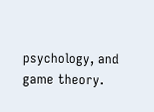psychology, and game theory.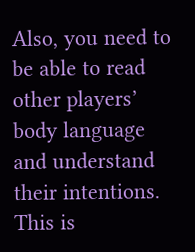Also, you need to be able to read other players’ body language and understand their intentions. This is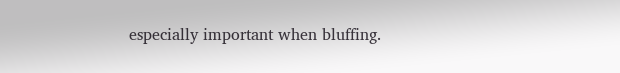especially important when bluffing.